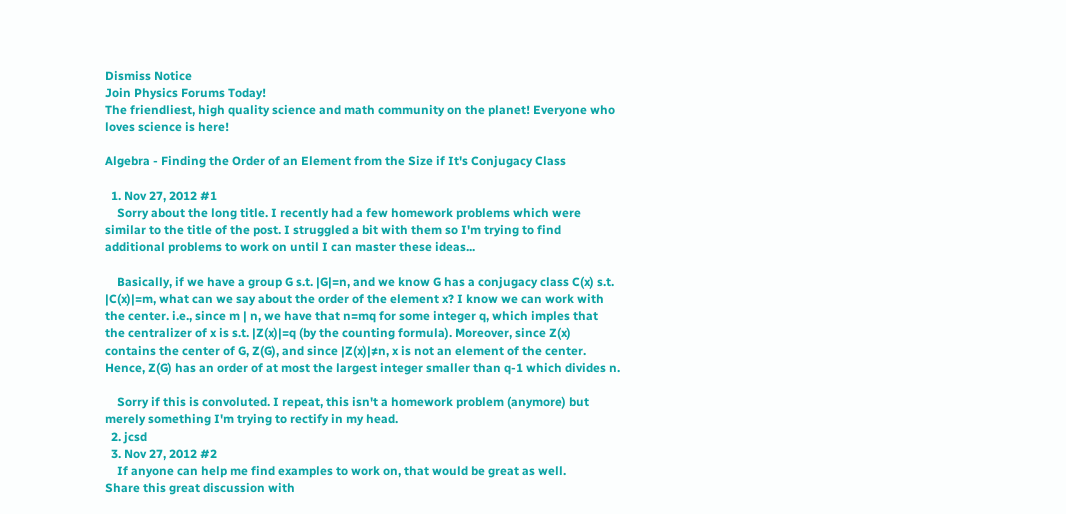Dismiss Notice
Join Physics Forums Today!
The friendliest, high quality science and math community on the planet! Everyone who loves science is here!

Algebra - Finding the Order of an Element from the Size if It's Conjugacy Class

  1. Nov 27, 2012 #1
    Sorry about the long title. I recently had a few homework problems which were similar to the title of the post. I struggled a bit with them so I'm trying to find additional problems to work on until I can master these ideas...

    Basically, if we have a group G s.t. |G|=n, and we know G has a conjugacy class C(x) s.t. |C(x)|=m, what can we say about the order of the element x? I know we can work with the center. i.e., since m | n, we have that n=mq for some integer q, which imples that the centralizer of x is s.t. |Z(x)|=q (by the counting formula). Moreover, since Z(x) contains the center of G, Z(G), and since |Z(x)|≠n, x is not an element of the center. Hence, Z(G) has an order of at most the largest integer smaller than q-1 which divides n.

    Sorry if this is convoluted. I repeat, this isn't a homework problem (anymore) but merely something I'm trying to rectify in my head.
  2. jcsd
  3. Nov 27, 2012 #2
    If anyone can help me find examples to work on, that would be great as well.
Share this great discussion with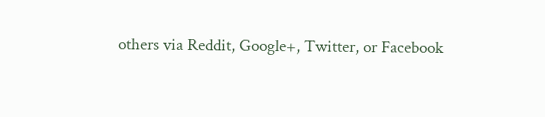others via Reddit, Google+, Twitter, or Facebook